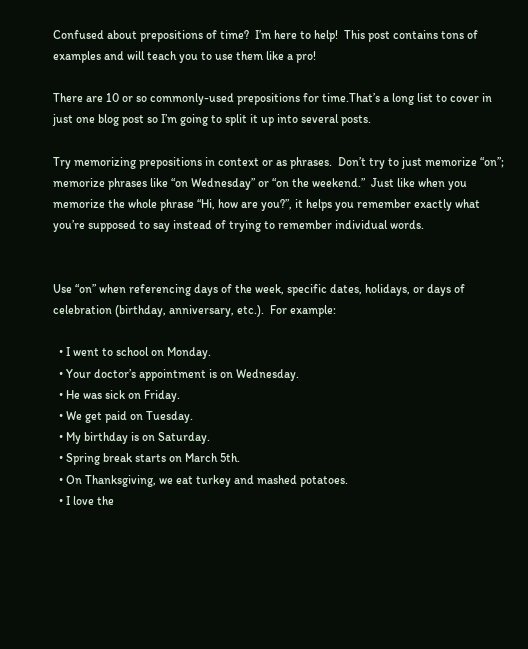Confused about prepositions of time?  I’m here to help!  This post contains tons of examples and will teach you to use them like a pro!

There are 10 or so commonly-used prepositions for time.That’s a long list to cover in just one blog post so I’m going to split it up into several posts.

Try memorizing prepositions in context or as phrases.  Don’t try to just memorize “on”; memorize phrases like “on Wednesday” or “on the weekend.”  Just like when you memorize the whole phrase “Hi, how are you?”, it helps you remember exactly what you’re supposed to say instead of trying to remember individual words.


Use “on” when referencing days of the week, specific dates, holidays, or days of celebration (birthday, anniversary, etc.).  For example:

  • I went to school on Monday.
  • Your doctor’s appointment is on Wednesday.
  • He was sick on Friday.
  • We get paid on Tuesday.
  • My birthday is on Saturday.
  • Spring break starts on March 5th.
  • On Thanksgiving, we eat turkey and mashed potatoes.
  • I love the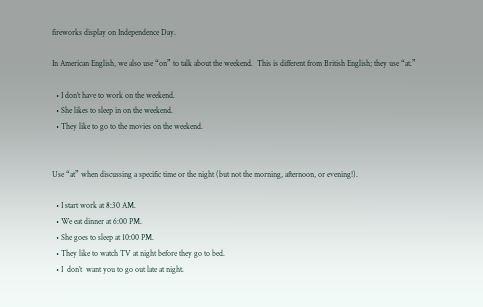fireworks display on Independence Day.

In American English, we also use “on” to talk about the weekend.  This is different from British English; they use “at.”

  • I don’t have to work on the weekend.
  • She likes to sleep in on the weekend.
  • They like to go to the movies on the weekend.


Use “at” when discussing a specific time or the night (but not the morning, afternoon, or evening!).

  • I start work at 8:30 AM.
  • We eat dinner at 6:00 PM.
  • She goes to sleep at 10:00 PM.
  • They like to watch TV at night before they go to bed.
  • I  don’t  want you to go out late at night.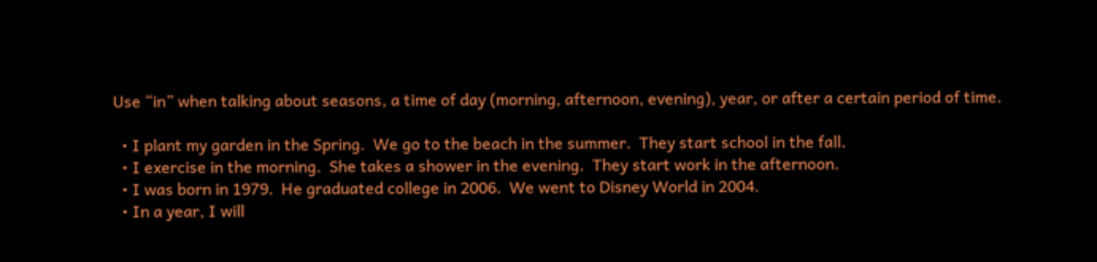Use “in” when talking about seasons, a time of day (morning, afternoon, evening), year, or after a certain period of time.

  • I plant my garden in the Spring.  We go to the beach in the summer.  They start school in the fall.
  • I exercise in the morning.  She takes a shower in the evening.  They start work in the afternoon.
  • I was born in 1979.  He graduated college in 2006.  We went to Disney World in 2004.
  • In a year, I will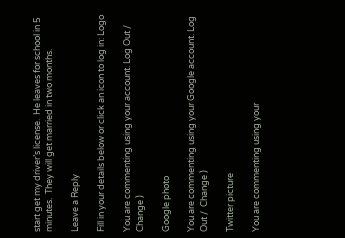start get my driver’s license.  He leaves for school in 5 minutes.  They will get married in two months.

Leave a Reply

Fill in your details below or click an icon to log in: Logo

You are commenting using your account. Log Out /  Change )

Google photo

You are commenting using your Google account. Log Out /  Change )

Twitter picture

You are commenting using your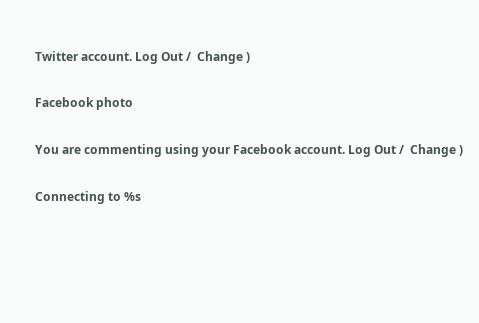Twitter account. Log Out /  Change )

Facebook photo

You are commenting using your Facebook account. Log Out /  Change )

Connecting to %s